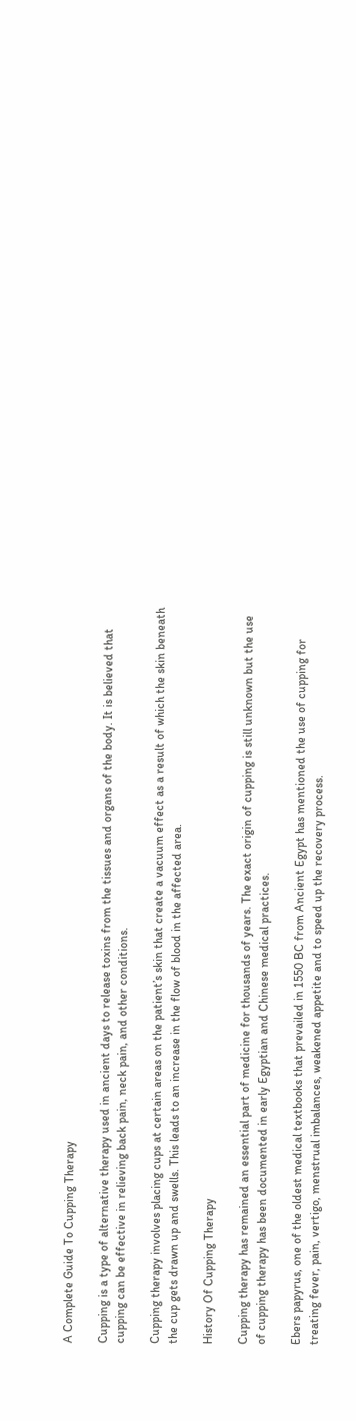A Complete Guide To Cupping Therapy

Cupping is a type of alternative therapy used in ancient days to release toxins from the tissues and organs of the body. It is believed that cupping can be effective in relieving back pain, neck pain, and other conditions.

Cupping therapy involves placing cups at certain areas on the patient’s skin that create a vacuum effect as a result of which the skin beneath the cup gets drawn up and swells. This leads to an increase in the flow of blood in the affected area.

History Of Cupping Therapy

Cupping therapy has remained an essential part of medicine for thousands of years. The exact origin of cupping is still unknown but the use of cupping therapy has been documented in early Egyptian and Chinese medical practices.

Ebers papyrus, one of the oldest medical textbooks that prevailed in 1550 BC from Ancient Egypt has mentioned the use of cupping for treating fever, pain, vertigo, menstrual imbalances, weakened appetite and to speed up the recovery process.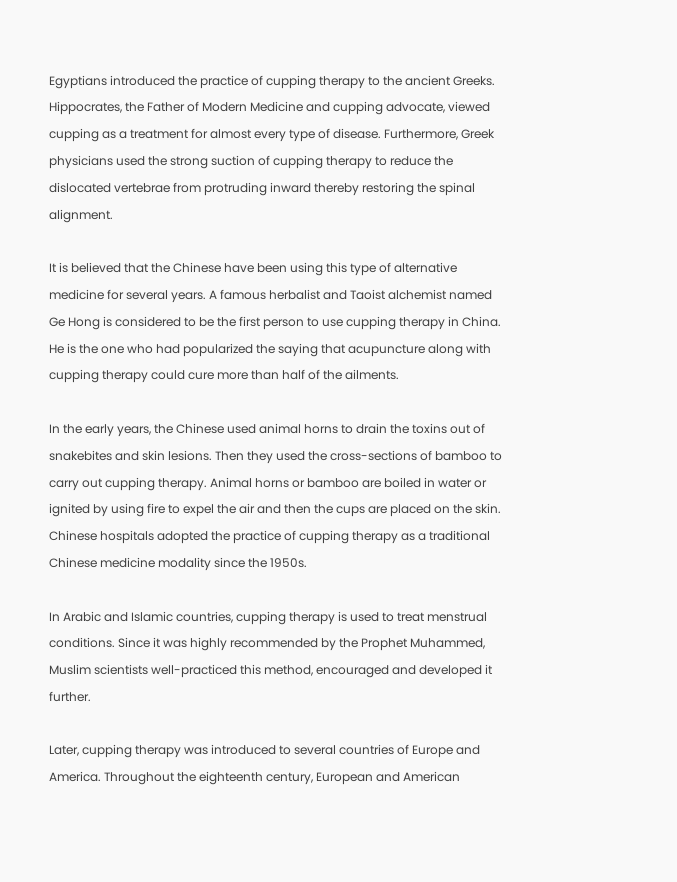Egyptians introduced the practice of cupping therapy to the ancient Greeks. Hippocrates, the Father of Modern Medicine and cupping advocate, viewed cupping as a treatment for almost every type of disease. Furthermore, Greek physicians used the strong suction of cupping therapy to reduce the dislocated vertebrae from protruding inward thereby restoring the spinal alignment.

It is believed that the Chinese have been using this type of alternative medicine for several years. A famous herbalist and Taoist alchemist named Ge Hong is considered to be the first person to use cupping therapy in China. He is the one who had popularized the saying that acupuncture along with cupping therapy could cure more than half of the ailments.

In the early years, the Chinese used animal horns to drain the toxins out of snakebites and skin lesions. Then they used the cross-sections of bamboo to carry out cupping therapy. Animal horns or bamboo are boiled in water or ignited by using fire to expel the air and then the cups are placed on the skin. Chinese hospitals adopted the practice of cupping therapy as a traditional Chinese medicine modality since the 1950s.

In Arabic and Islamic countries, cupping therapy is used to treat menstrual conditions. Since it was highly recommended by the Prophet Muhammed, Muslim scientists well-practiced this method, encouraged and developed it further.

Later, cupping therapy was introduced to several countries of Europe and America. Throughout the eighteenth century, European and American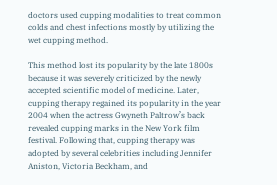doctors used cupping modalities to treat common colds and chest infections mostly by utilizing the wet cupping method.

This method lost its popularity by the late 1800s because it was severely criticized by the newly accepted scientific model of medicine. Later, cupping therapy regained its popularity in the year 2004 when the actress Gwyneth Paltrow’s back revealed cupping marks in the New York film festival. Following that, cupping therapy was adopted by several celebrities including Jennifer Aniston, Victoria Beckham, and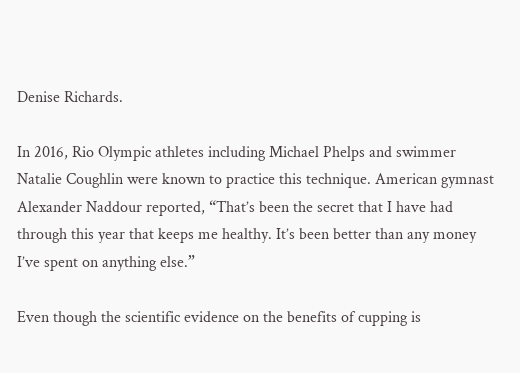Denise Richards.

In 2016, Rio Olympic athletes including Michael Phelps and swimmer Natalie Coughlin were known to practice this technique. American gymnast Alexander Naddour reported, “That’s been the secret that I have had through this year that keeps me healthy. It’s been better than any money I’ve spent on anything else.”

Even though the scientific evidence on the benefits of cupping is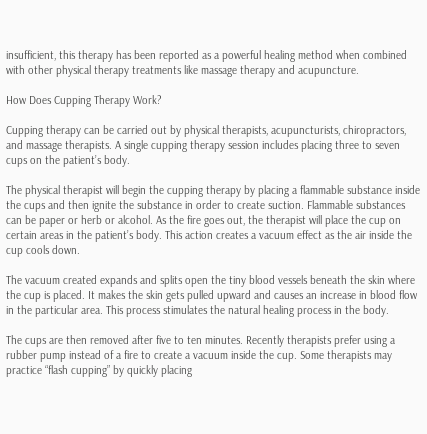insufficient, this therapy has been reported as a powerful healing method when combined with other physical therapy treatments like massage therapy and acupuncture.

How Does Cupping Therapy Work?

Cupping therapy can be carried out by physical therapists, acupuncturists, chiropractors, and massage therapists. A single cupping therapy session includes placing three to seven cups on the patient’s body.

The physical therapist will begin the cupping therapy by placing a flammable substance inside the cups and then ignite the substance in order to create suction. Flammable substances can be paper or herb or alcohol. As the fire goes out, the therapist will place the cup on certain areas in the patient’s body. This action creates a vacuum effect as the air inside the cup cools down.

The vacuum created expands and splits open the tiny blood vessels beneath the skin where the cup is placed. It makes the skin gets pulled upward and causes an increase in blood flow in the particular area. This process stimulates the natural healing process in the body.

The cups are then removed after five to ten minutes. Recently therapists prefer using a rubber pump instead of a fire to create a vacuum inside the cup. Some therapists may practice “flash cupping” by quickly placing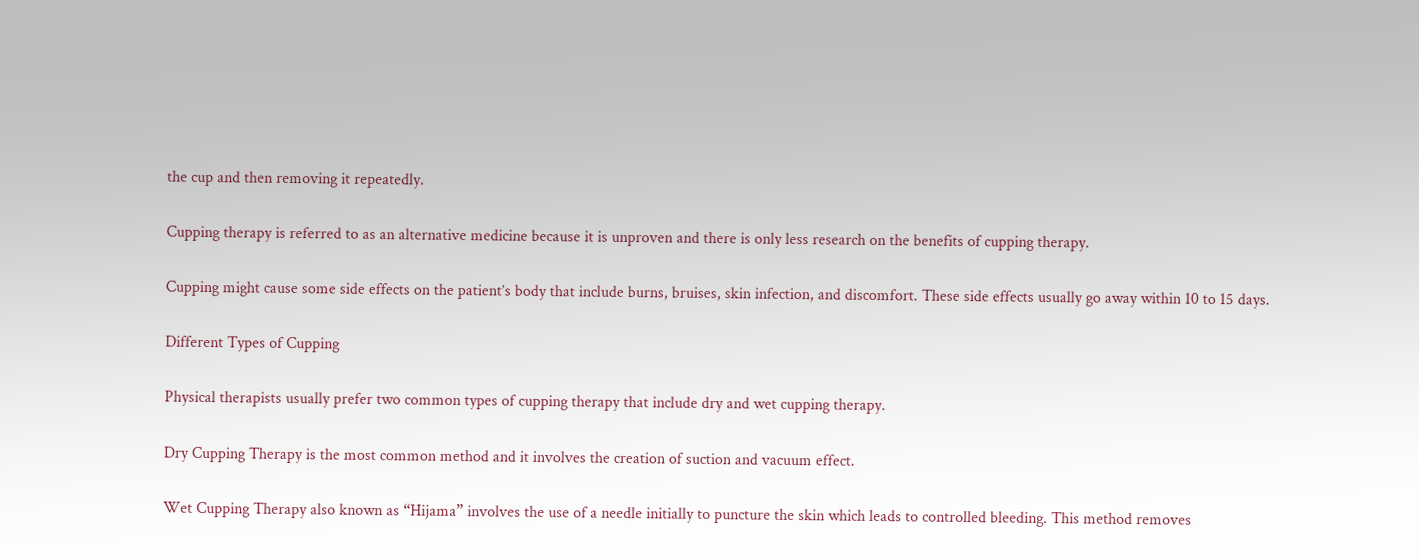the cup and then removing it repeatedly.

Cupping therapy is referred to as an alternative medicine because it is unproven and there is only less research on the benefits of cupping therapy.

Cupping might cause some side effects on the patient’s body that include burns, bruises, skin infection, and discomfort. These side effects usually go away within 10 to 15 days.

Different Types of Cupping

Physical therapists usually prefer two common types of cupping therapy that include dry and wet cupping therapy.

Dry Cupping Therapy is the most common method and it involves the creation of suction and vacuum effect.

Wet Cupping Therapy also known as “Hijama” involves the use of a needle initially to puncture the skin which leads to controlled bleeding. This method removes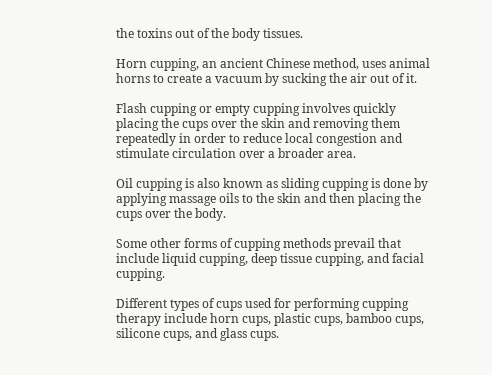the toxins out of the body tissues.

Horn cupping, an ancient Chinese method, uses animal horns to create a vacuum by sucking the air out of it.

Flash cupping or empty cupping involves quickly placing the cups over the skin and removing them repeatedly in order to reduce local congestion and stimulate circulation over a broader area.

Oil cupping is also known as sliding cupping is done by applying massage oils to the skin and then placing the cups over the body.

Some other forms of cupping methods prevail that include liquid cupping, deep tissue cupping, and facial cupping.

Different types of cups used for performing cupping therapy include horn cups, plastic cups, bamboo cups, silicone cups, and glass cups.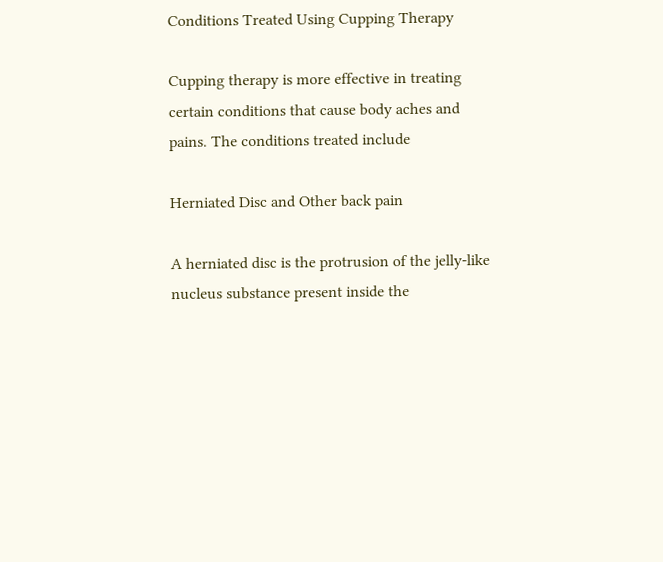Conditions Treated Using Cupping Therapy

Cupping therapy is more effective in treating certain conditions that cause body aches and pains. The conditions treated include

Herniated Disc and Other back pain

A herniated disc is the protrusion of the jelly-like nucleus substance present inside the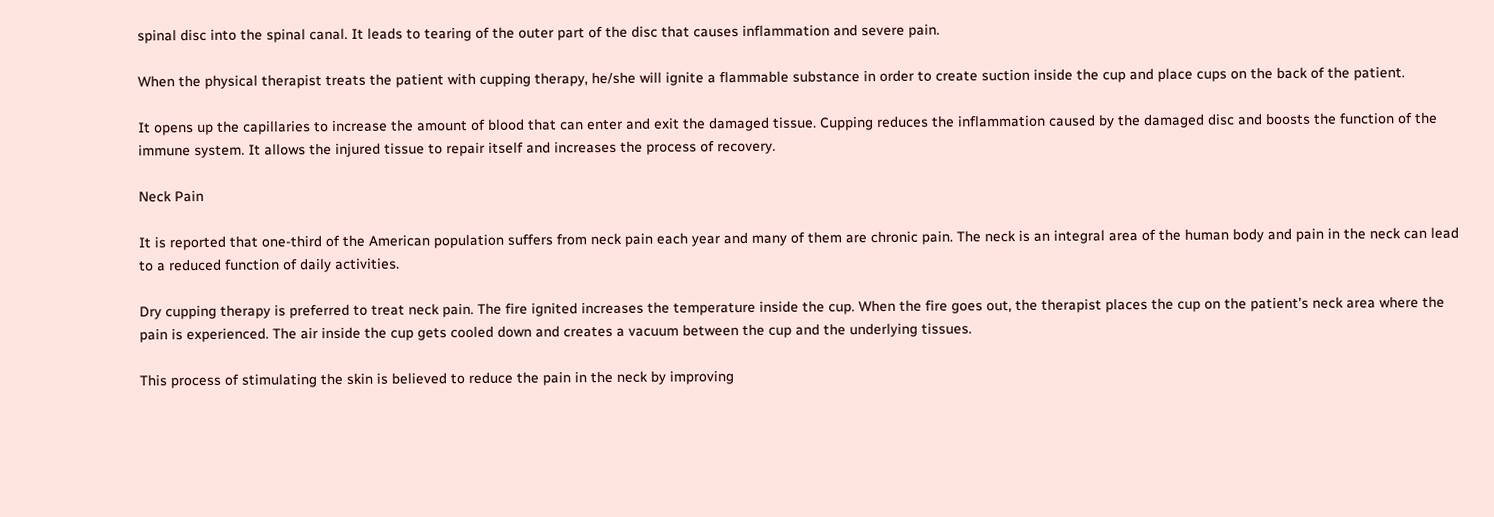spinal disc into the spinal canal. It leads to tearing of the outer part of the disc that causes inflammation and severe pain.

When the physical therapist treats the patient with cupping therapy, he/she will ignite a flammable substance in order to create suction inside the cup and place cups on the back of the patient.

It opens up the capillaries to increase the amount of blood that can enter and exit the damaged tissue. Cupping reduces the inflammation caused by the damaged disc and boosts the function of the immune system. It allows the injured tissue to repair itself and increases the process of recovery.

Neck Pain

It is reported that one-third of the American population suffers from neck pain each year and many of them are chronic pain. The neck is an integral area of the human body and pain in the neck can lead to a reduced function of daily activities.

Dry cupping therapy is preferred to treat neck pain. The fire ignited increases the temperature inside the cup. When the fire goes out, the therapist places the cup on the patient’s neck area where the pain is experienced. The air inside the cup gets cooled down and creates a vacuum between the cup and the underlying tissues.

This process of stimulating the skin is believed to reduce the pain in the neck by improving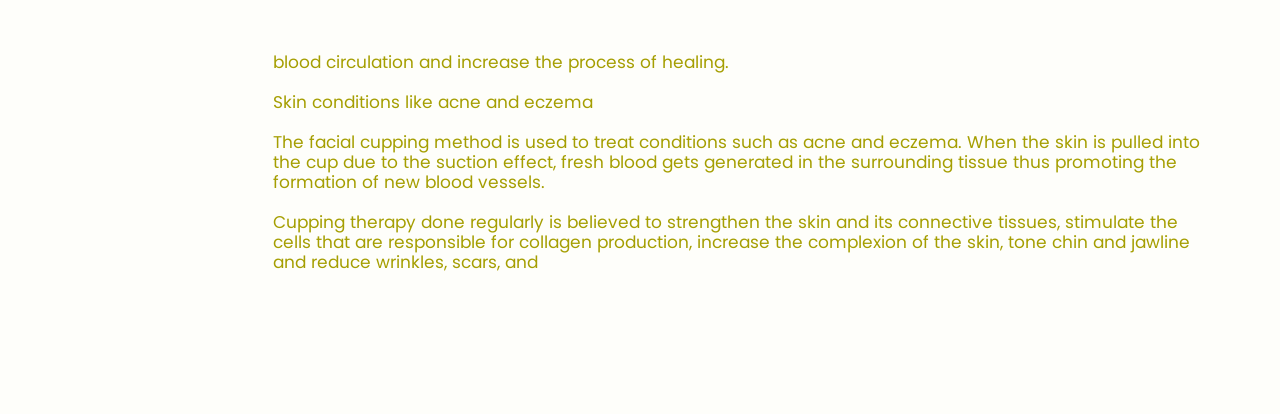blood circulation and increase the process of healing.

Skin conditions like acne and eczema

The facial cupping method is used to treat conditions such as acne and eczema. When the skin is pulled into the cup due to the suction effect, fresh blood gets generated in the surrounding tissue thus promoting the formation of new blood vessels.

Cupping therapy done regularly is believed to strengthen the skin and its connective tissues, stimulate the cells that are responsible for collagen production, increase the complexion of the skin, tone chin and jawline and reduce wrinkles, scars, and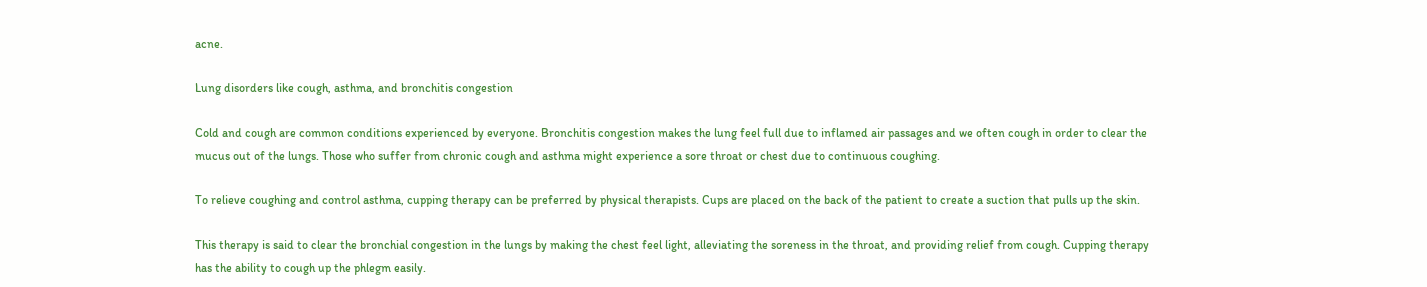acne.

Lung disorders like cough, asthma, and bronchitis congestion

Cold and cough are common conditions experienced by everyone. Bronchitis congestion makes the lung feel full due to inflamed air passages and we often cough in order to clear the mucus out of the lungs. Those who suffer from chronic cough and asthma might experience a sore throat or chest due to continuous coughing.

To relieve coughing and control asthma, cupping therapy can be preferred by physical therapists. Cups are placed on the back of the patient to create a suction that pulls up the skin.

This therapy is said to clear the bronchial congestion in the lungs by making the chest feel light, alleviating the soreness in the throat, and providing relief from cough. Cupping therapy has the ability to cough up the phlegm easily.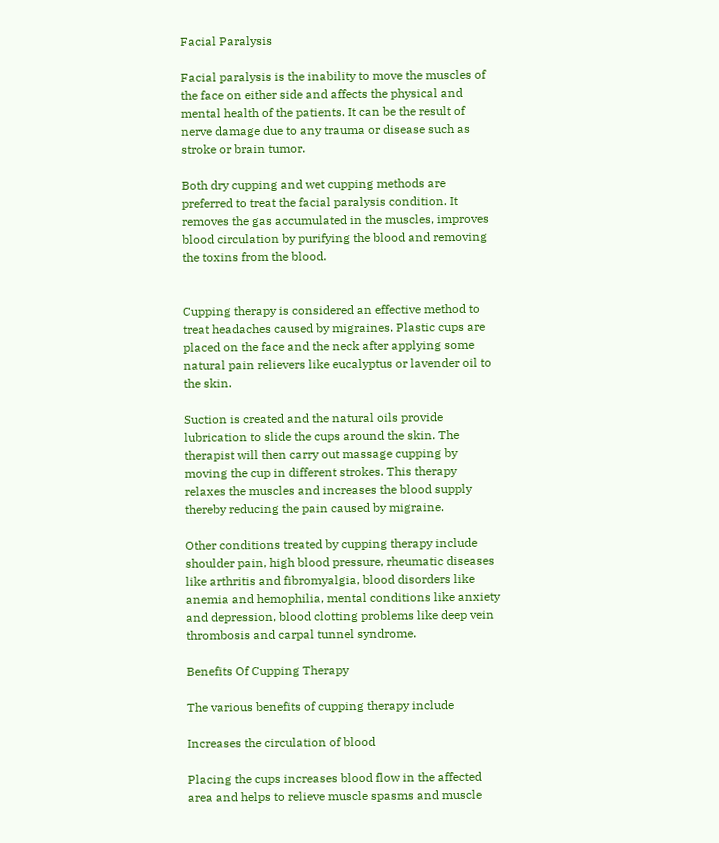Facial Paralysis

Facial paralysis is the inability to move the muscles of the face on either side and affects the physical and mental health of the patients. It can be the result of nerve damage due to any trauma or disease such as stroke or brain tumor.

Both dry cupping and wet cupping methods are preferred to treat the facial paralysis condition. It removes the gas accumulated in the muscles, improves blood circulation by purifying the blood and removing the toxins from the blood.


Cupping therapy is considered an effective method to treat headaches caused by migraines. Plastic cups are placed on the face and the neck after applying some natural pain relievers like eucalyptus or lavender oil to the skin.

Suction is created and the natural oils provide lubrication to slide the cups around the skin. The therapist will then carry out massage cupping by moving the cup in different strokes. This therapy relaxes the muscles and increases the blood supply thereby reducing the pain caused by migraine.

Other conditions treated by cupping therapy include shoulder pain, high blood pressure, rheumatic diseases like arthritis and fibromyalgia, blood disorders like anemia and hemophilia, mental conditions like anxiety and depression, blood clotting problems like deep vein thrombosis and carpal tunnel syndrome.

Benefits Of Cupping Therapy

The various benefits of cupping therapy include

Increases the circulation of blood

Placing the cups increases blood flow in the affected area and helps to relieve muscle spasms and muscle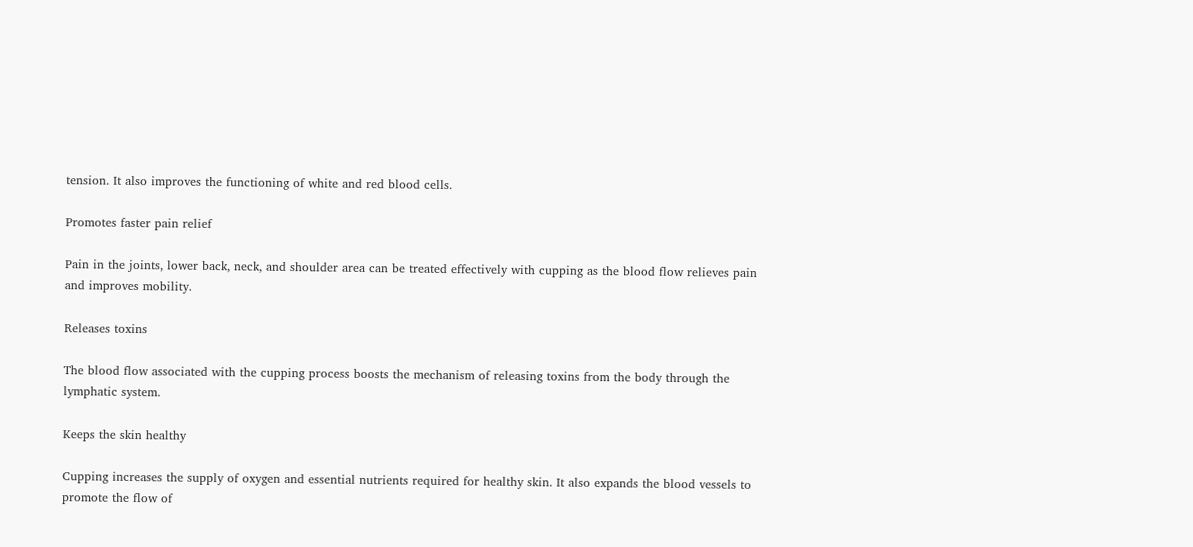tension. It also improves the functioning of white and red blood cells.

Promotes faster pain relief

Pain in the joints, lower back, neck, and shoulder area can be treated effectively with cupping as the blood flow relieves pain and improves mobility.

Releases toxins

The blood flow associated with the cupping process boosts the mechanism of releasing toxins from the body through the lymphatic system.

Keeps the skin healthy

Cupping increases the supply of oxygen and essential nutrients required for healthy skin. It also expands the blood vessels to promote the flow of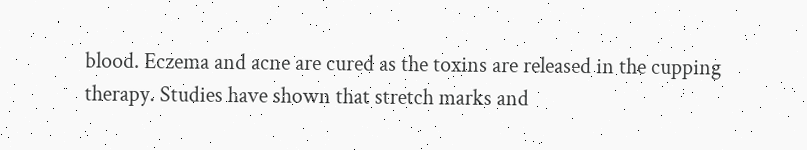blood. Eczema and acne are cured as the toxins are released in the cupping therapy. Studies have shown that stretch marks and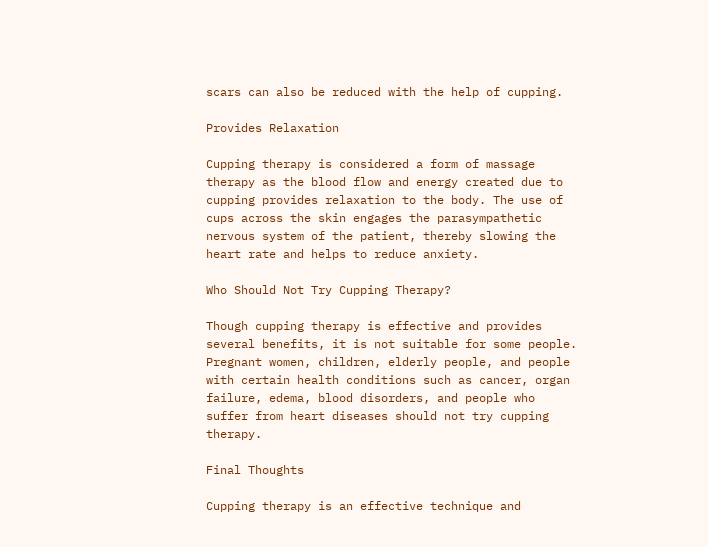scars can also be reduced with the help of cupping.

Provides Relaxation

Cupping therapy is considered a form of massage therapy as the blood flow and energy created due to cupping provides relaxation to the body. The use of cups across the skin engages the parasympathetic nervous system of the patient, thereby slowing the heart rate and helps to reduce anxiety.

Who Should Not Try Cupping Therapy?

Though cupping therapy is effective and provides several benefits, it is not suitable for some people. Pregnant women, children, elderly people, and people with certain health conditions such as cancer, organ failure, edema, blood disorders, and people who suffer from heart diseases should not try cupping therapy.

Final Thoughts

Cupping therapy is an effective technique and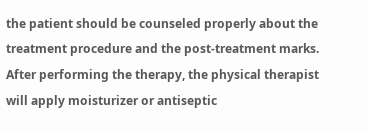the patient should be counseled properly about the treatment procedure and the post-treatment marks. After performing the therapy, the physical therapist will apply moisturizer or antiseptic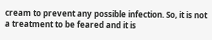cream to prevent any possible infection. So, it is not a treatment to be feared and it is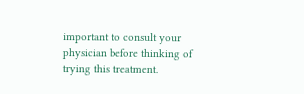important to consult your physician before thinking of trying this treatment.